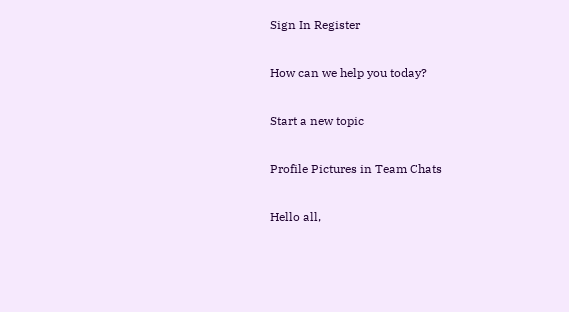Sign In Register

How can we help you today?

Start a new topic

Profile Pictures in Team Chats

Hello all,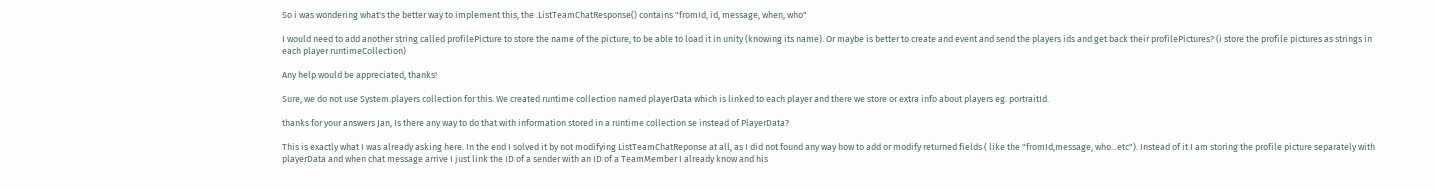So i was wondering what's the better way to implement this, the .ListTeamChatResponse() contains "fromId, id, message, when, who"

I would need to add another string called profilePicture to store the name of the picture, to be able to load it in unity (knowing its name). Or maybe is better to create and event and send the players ids and get back their profilePictures? (i store the profile pictures as strings in each player runtimeCollection)

Any help would be appreciated, thanks!

Sure, we do not use System.players collection for this. We created runtime collection named playerData which is linked to each player and there we store or extra info about players eg. portraitId.

thanks for your answers Jan, Is there any way to do that with information stored in a runtime collection se instead of PlayerData?

This is exactly what I was already asking here. In the end I solved it by not modifying ListTeamChatReponse at all, as I did not found any way how to add or modify returned fields ( like the "fromId,message, who...etc"). Instead of it I am storing the profile picture separately with playerData and when chat message arrive I just link the ID of a sender with an ID of a TeamMember I already know and his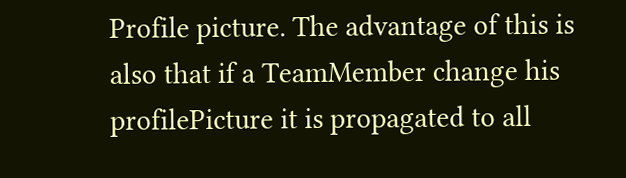Profile picture. The advantage of this is also that if a TeamMember change his profilePicture it is propagated to all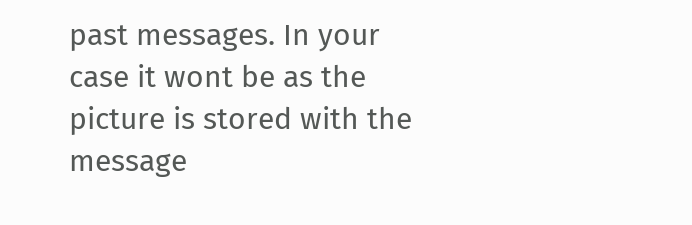past messages. In your case it wont be as the picture is stored with the message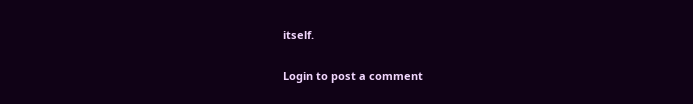itself.

Login to post a comment